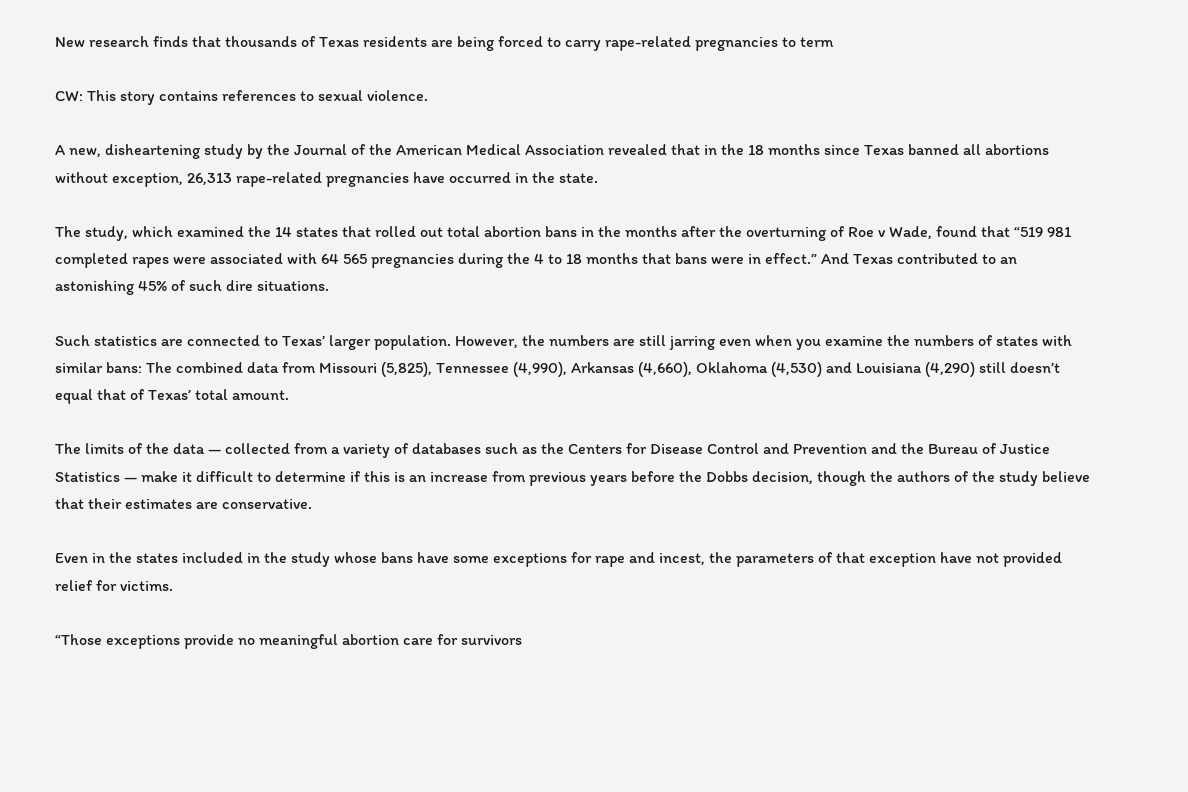New research finds that thousands of Texas residents are being forced to carry rape-related pregnancies to term

CW: This story contains references to sexual violence.

A new, disheartening study by the Journal of the American Medical Association revealed that in the 18 months since Texas banned all abortions without exception, 26,313 rape-related pregnancies have occurred in the state.

The study, which examined the 14 states that rolled out total abortion bans in the months after the overturning of Roe v Wade, found that “519 981 completed rapes were associated with 64 565 pregnancies during the 4 to 18 months that bans were in effect.” And Texas contributed to an astonishing 45% of such dire situations.

Such statistics are connected to Texas’ larger population. However, the numbers are still jarring even when you examine the numbers of states with similar bans: The combined data from Missouri (5,825), Tennessee (4,990), Arkansas (4,660), Oklahoma (4,530) and Louisiana (4,290) still doesn’t equal that of Texas’ total amount.

The limits of the data — collected from a variety of databases such as the Centers for Disease Control and Prevention and the Bureau of Justice Statistics — make it difficult to determine if this is an increase from previous years before the Dobbs decision, though the authors of the study believe that their estimates are conservative.

Even in the states included in the study whose bans have some exceptions for rape and incest, the parameters of that exception have not provided relief for victims.

“Those exceptions provide no meaningful abortion care for survivors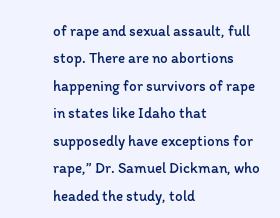of rape and sexual assault, full stop. There are no abortions happening for survivors of rape in states like Idaho that supposedly have exceptions for rape,” Dr. Samuel Dickman, who headed the study, told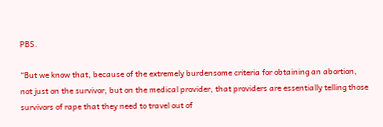PBS.

“But we know that, because of the extremely burdensome criteria for obtaining an abortion, not just on the survivor, but on the medical provider, that providers are essentially telling those survivors of rape that they need to travel out of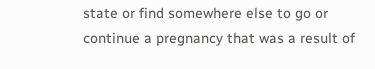state or find somewhere else to go or continue a pregnancy that was a result of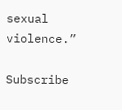sexual violence.”

Subscribe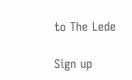to The Lede

Sign up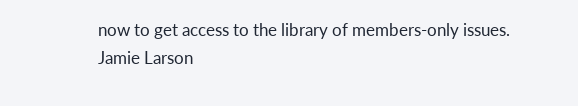now to get access to the library of members-only issues.
Jamie Larson